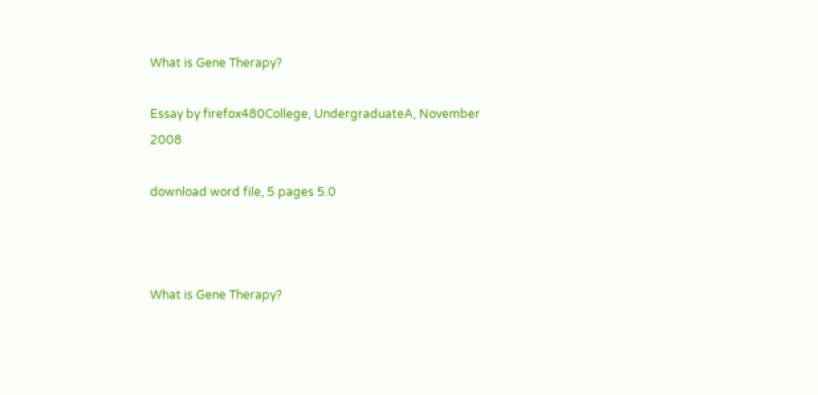What is Gene Therapy?

Essay by firefox480College, UndergraduateA, November 2008

download word file, 5 pages 5.0



What is Gene Therapy?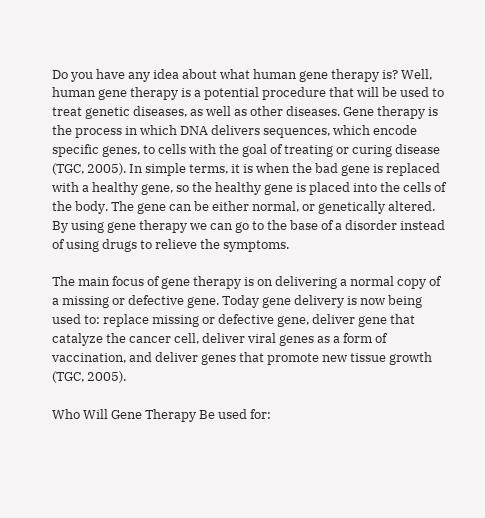Do you have any idea about what human gene therapy is? Well, human gene therapy is a potential procedure that will be used to treat genetic diseases, as well as other diseases. Gene therapy is the process in which DNA delivers sequences, which encode specific genes, to cells with the goal of treating or curing disease (TGC, 2005). In simple terms, it is when the bad gene is replaced with a healthy gene, so the healthy gene is placed into the cells of the body. The gene can be either normal, or genetically altered. By using gene therapy we can go to the base of a disorder instead of using drugs to relieve the symptoms.

The main focus of gene therapy is on delivering a normal copy of a missing or defective gene. Today gene delivery is now being used to: replace missing or defective gene, deliver gene that catalyze the cancer cell, deliver viral genes as a form of vaccination, and deliver genes that promote new tissue growth (TGC, 2005).

Who Will Gene Therapy Be used for: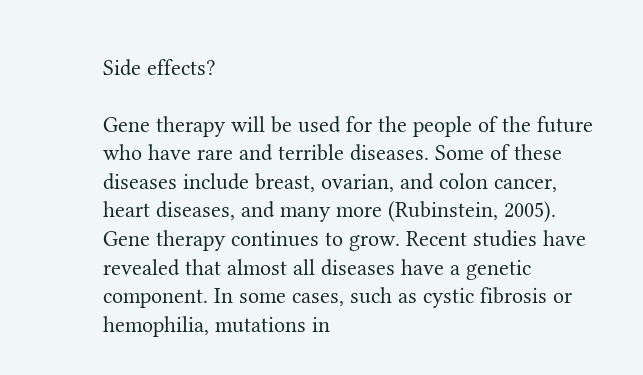Side effects?

Gene therapy will be used for the people of the future who have rare and terrible diseases. Some of these diseases include breast, ovarian, and colon cancer, heart diseases, and many more (Rubinstein, 2005). Gene therapy continues to grow. Recent studies have revealed that almost all diseases have a genetic component. In some cases, such as cystic fibrosis or hemophilia, mutations in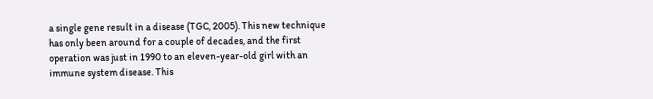a single gene result in a disease (TGC, 2005). This new technique has only been around for a couple of decades, and the first operation was just in 1990 to an eleven-year-old girl with an immune system disease. This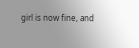girl is now fine, and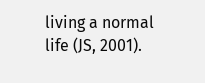living a normal life (JS, 2001).